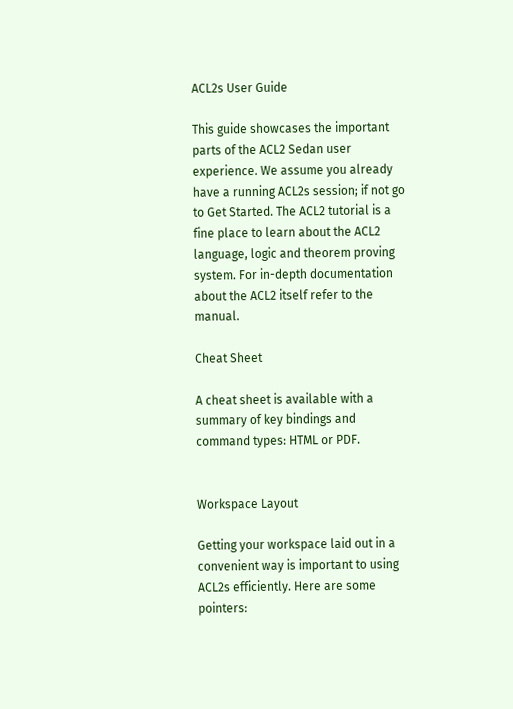ACL2s User Guide

This guide showcases the important parts of the ACL2 Sedan user experience. We assume you already have a running ACL2s session; if not go to Get Started. The ACL2 tutorial is a fine place to learn about the ACL2 language, logic and theorem proving system. For in-depth documentation about the ACL2 itself refer to the manual.

Cheat Sheet

A cheat sheet is available with a summary of key bindings and command types: HTML or PDF.


Workspace Layout

Getting your workspace laid out in a convenient way is important to using ACL2s efficiently. Here are some pointers: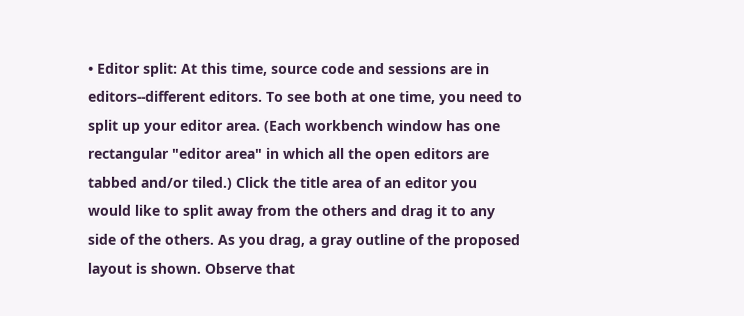• Editor split: At this time, source code and sessions are in editors--different editors. To see both at one time, you need to split up your editor area. (Each workbench window has one rectangular "editor area" in which all the open editors are tabbed and/or tiled.) Click the title area of an editor you would like to split away from the others and drag it to any side of the others. As you drag, a gray outline of the proposed layout is shown. Observe that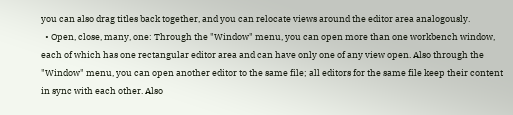you can also drag titles back together, and you can relocate views around the editor area analogously.
  • Open, close, many, one: Through the "Window" menu, you can open more than one workbench window, each of which has one rectangular editor area and can have only one of any view open. Also through the "Window" menu, you can open another editor to the same file; all editors for the same file keep their content in sync with each other. Also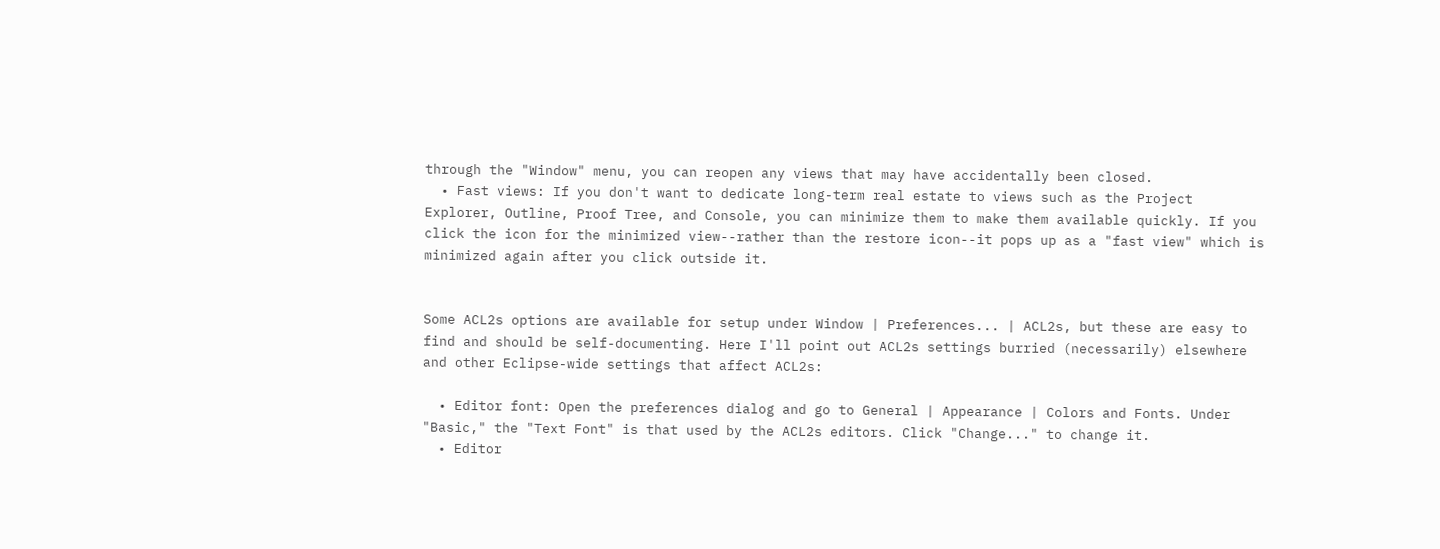through the "Window" menu, you can reopen any views that may have accidentally been closed.
  • Fast views: If you don't want to dedicate long-term real estate to views such as the Project Explorer, Outline, Proof Tree, and Console, you can minimize them to make them available quickly. If you click the icon for the minimized view--rather than the restore icon--it pops up as a "fast view" which is minimized again after you click outside it.


Some ACL2s options are available for setup under Window | Preferences... | ACL2s, but these are easy to find and should be self-documenting. Here I'll point out ACL2s settings burried (necessarily) elsewhere and other Eclipse-wide settings that affect ACL2s:

  • Editor font: Open the preferences dialog and go to General | Appearance | Colors and Fonts. Under "Basic," the "Text Font" is that used by the ACL2s editors. Click "Change..." to change it.
  • Editor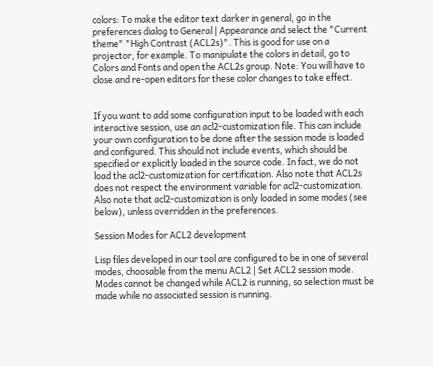colors: To make the editor text darker in general, go in the preferences dialog to General | Appearance and select the "Current theme" "High Contrast (ACL2s)". This is good for use on a projector, for example. To manipulate the colors in detail, go to Colors and Fonts and open the ACL2s group. Note: You will have to close and re-open editors for these color changes to take effect.


If you want to add some configuration input to be loaded with each interactive session, use an acl2-customization file. This can include your own configuration to be done after the session mode is loaded and configured. This should not include events, which should be specified or explicitly loaded in the source code. In fact, we do not load the acl2-customization for certification. Also note that ACL2s does not respect the environment variable for acl2-customization. Also note that acl2-customization is only loaded in some modes (see below), unless overridden in the preferences.

Session Modes for ACL2 development

Lisp files developed in our tool are configured to be in one of several modes, choosable from the menu ACL2 | Set ACL2 session mode. Modes cannot be changed while ACL2 is running, so selection must be made while no associated session is running.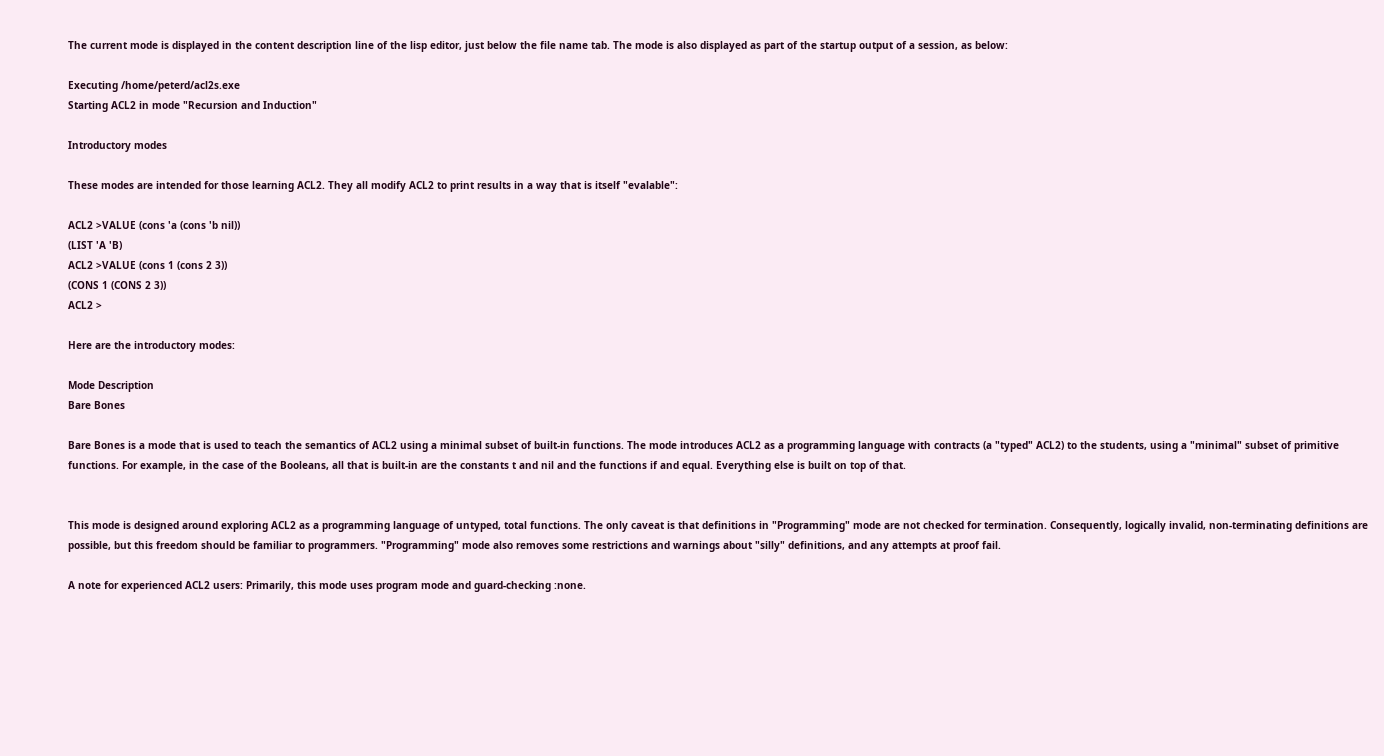The current mode is displayed in the content description line of the lisp editor, just below the file name tab. The mode is also displayed as part of the startup output of a session, as below:

Executing /home/peterd/acl2s.exe
Starting ACL2 in mode "Recursion and Induction"

Introductory modes

These modes are intended for those learning ACL2. They all modify ACL2 to print results in a way that is itself "evalable":

ACL2 >VALUE (cons 'a (cons 'b nil))
(LIST 'A 'B)
ACL2 >VALUE (cons 1 (cons 2 3))
(CONS 1 (CONS 2 3))
ACL2 >

Here are the introductory modes:

Mode Description
Bare Bones

Bare Bones is a mode that is used to teach the semantics of ACL2 using a minimal subset of built-in functions. The mode introduces ACL2 as a programming language with contracts (a "typed" ACL2) to the students, using a "minimal" subset of primitive functions. For example, in the case of the Booleans, all that is built-in are the constants t and nil and the functions if and equal. Everything else is built on top of that.


This mode is designed around exploring ACL2 as a programming language of untyped, total functions. The only caveat is that definitions in "Programming" mode are not checked for termination. Consequently, logically invalid, non-terminating definitions are possible, but this freedom should be familiar to programmers. "Programming" mode also removes some restrictions and warnings about "silly" definitions, and any attempts at proof fail.

A note for experienced ACL2 users: Primarily, this mode uses program mode and guard-checking :none.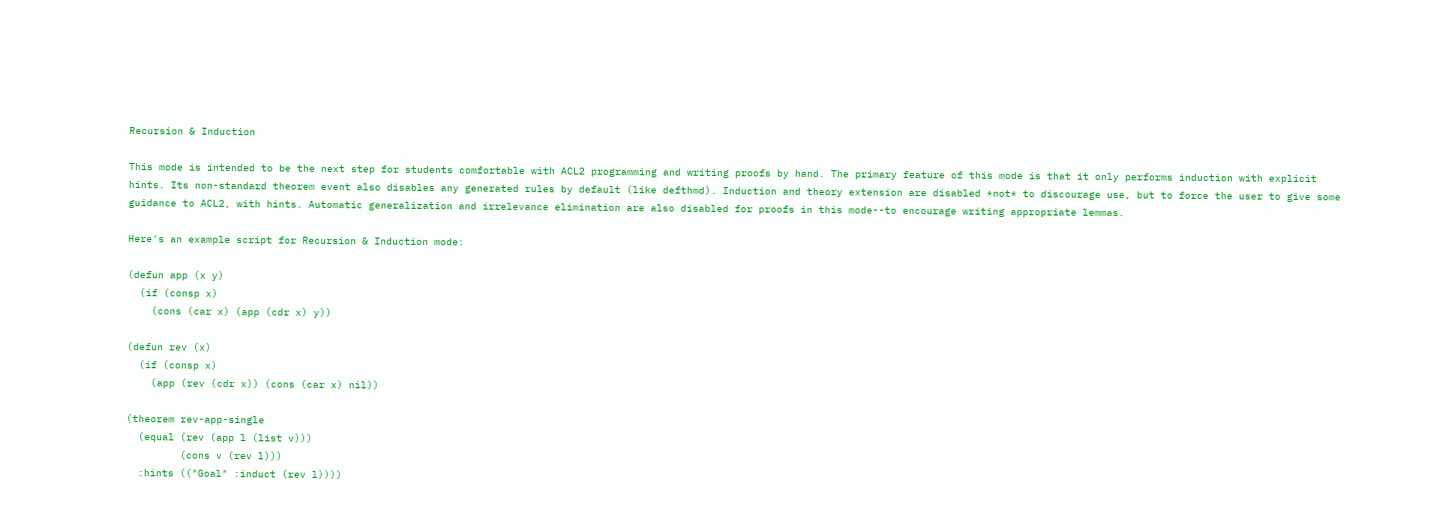Recursion & Induction

This mode is intended to be the next step for students comfortable with ACL2 programming and writing proofs by hand. The primary feature of this mode is that it only performs induction with explicit hints. Its non-standard theorem event also disables any generated rules by default (like defthmd). Induction and theory extension are disabled *not* to discourage use, but to force the user to give some guidance to ACL2, with hints. Automatic generalization and irrelevance elimination are also disabled for proofs in this mode--to encourage writing appropriate lemmas.

Here's an example script for Recursion & Induction mode:

(defun app (x y)
  (if (consp x)
    (cons (car x) (app (cdr x) y))

(defun rev (x)
  (if (consp x)
    (app (rev (cdr x)) (cons (car x) nil))

(theorem rev-app-single
  (equal (rev (app l (list v)))
         (cons v (rev l)))
  :hints (("Goal" :induct (rev l))))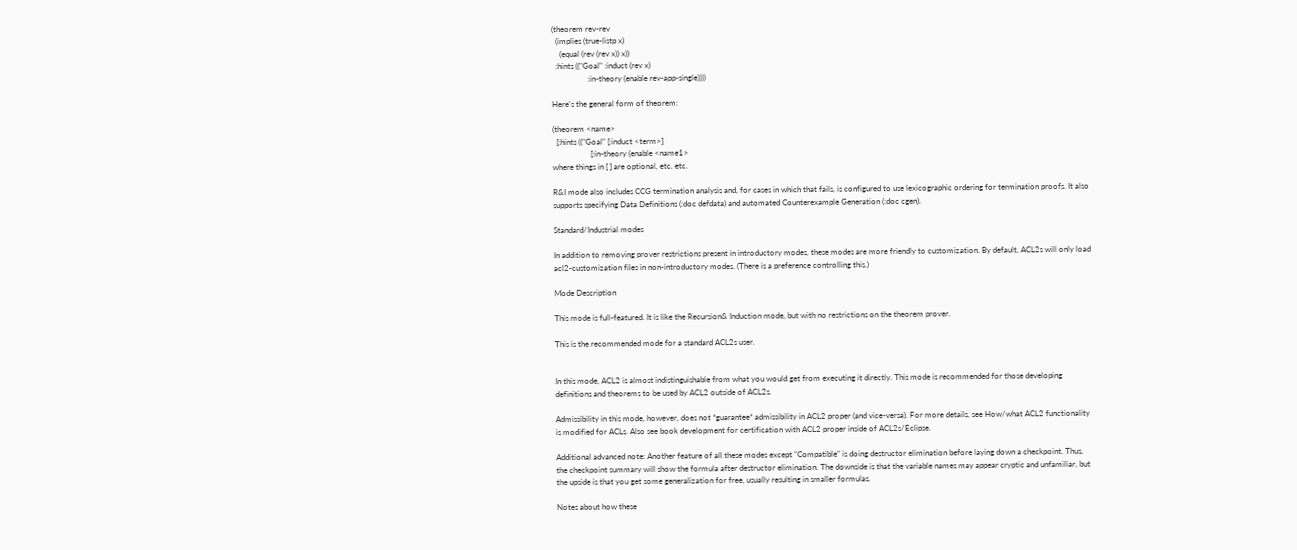(theorem rev-rev
  (implies (true-listp x)
    (equal (rev (rev x)) x))
  :hints (("Goal" :induct (rev x)
                  :in-theory (enable rev-app-single))))

Here's the general form of theorem:

(theorem <name>
  [:hints (("Goal" [:induct <term>]
                   [:in-theory (enable <name1>
where things in [ ] are optional, etc. etc.

R&I mode also includes CCG termination analysis and, for cases in which that fails, is configured to use lexicographic ordering for termination proofs. It also supports specifying Data Definitions (:doc defdata) and automated Counterexample Generation (:doc cgen).

Standard/Industrial modes

In addition to removing prover restrictions present in introductory modes, these modes are more friendly to customization. By default, ACL2s will only load acl2-customization files in non-introductory modes. (There is a preference controlling this.)

Mode Description

This mode is full-featured. It is like the Recursion& Induction mode, but with no restrictions on the theorem prover.

This is the recommended mode for a standard ACL2s user.


In this mode, ACL2 is almost indistinguishable from what you would get from executing it directly. This mode is recommended for those developing definitions and theorems to be used by ACL2 outside of ACL2s.

Admissibility in this mode, however, does not *guarantee* admissibility in ACL2 proper (and vice-versa). For more details, see How/what ACL2 functionality is modified for ACLs. Also see book development for certification with ACL2 proper inside of ACL2s/Eclipse.

Additional advanced note: Another feature of all these modes except "Compatible" is doing destructor elimination before laying down a checkpoint. Thus, the checkpoint summary will show the formula after destructor elimination. The downside is that the variable names may appear cryptic and unfamiliar, but the upside is that you get some generalization for free, usually resulting in smaller formulas.

Notes about how these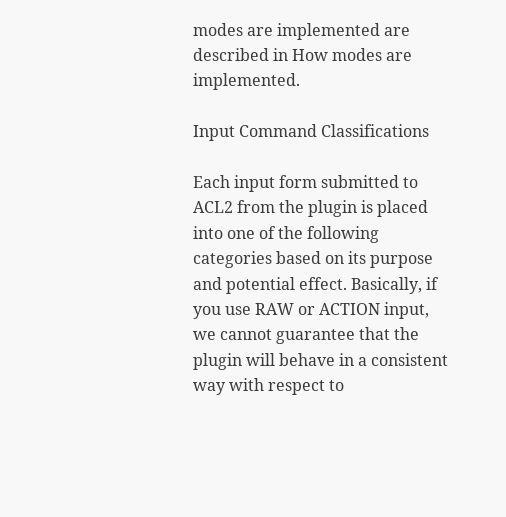modes are implemented are described in How modes are implemented.

Input Command Classifications

Each input form submitted to ACL2 from the plugin is placed into one of the following categories based on its purpose and potential effect. Basically, if you use RAW or ACTION input, we cannot guarantee that the plugin will behave in a consistent way with respect to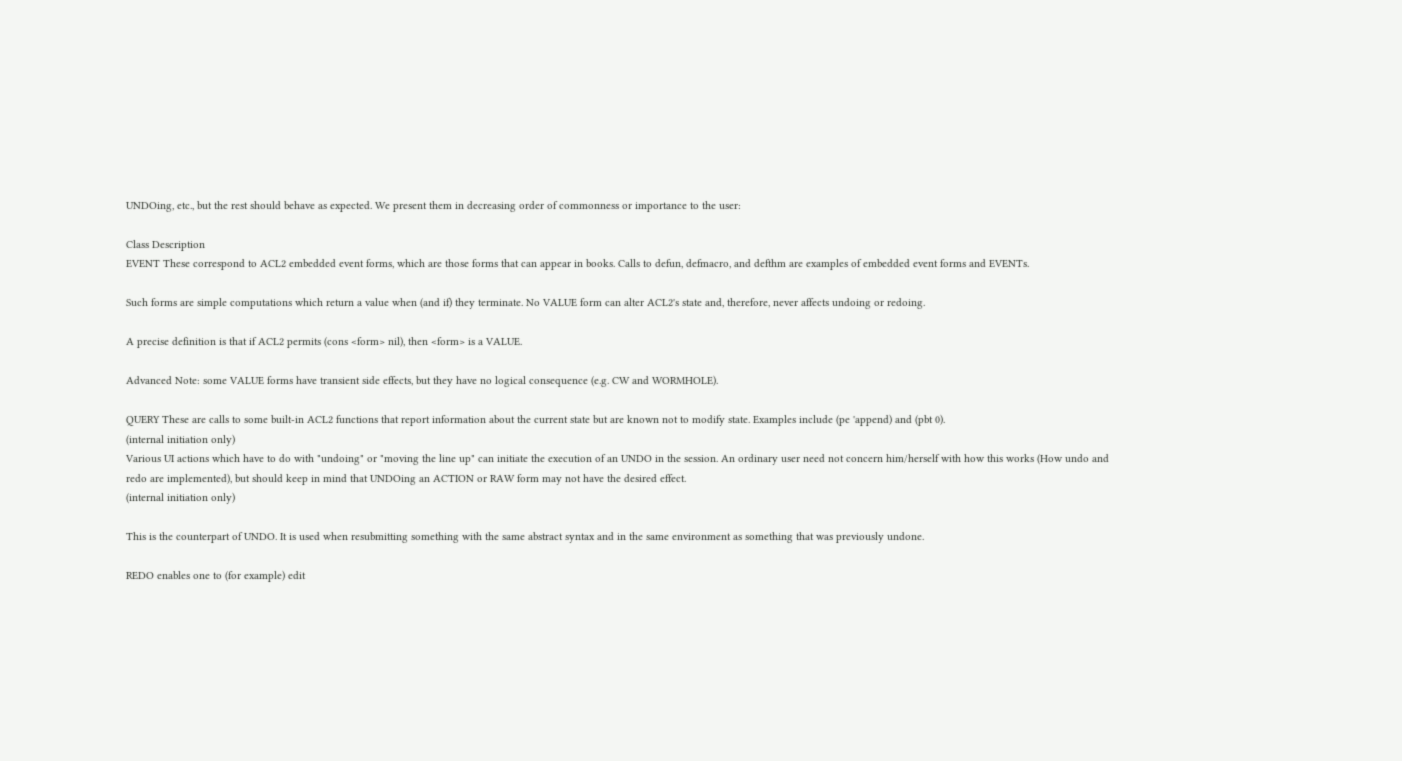UNDOing, etc., but the rest should behave as expected. We present them in decreasing order of commonness or importance to the user:

Class Description
EVENT These correspond to ACL2 embedded event forms, which are those forms that can appear in books. Calls to defun, defmacro, and defthm are examples of embedded event forms and EVENTs.

Such forms are simple computations which return a value when (and if) they terminate. No VALUE form can alter ACL2's state and, therefore, never affects undoing or redoing.

A precise definition is that if ACL2 permits (cons <form> nil), then <form> is a VALUE.

Advanced Note: some VALUE forms have transient side effects, but they have no logical consequence (e.g. CW and WORMHOLE).

QUERY These are calls to some built-in ACL2 functions that report information about the current state but are known not to modify state. Examples include (pe 'append) and (pbt 0).
(internal initiation only)
Various UI actions which have to do with "undoing" or "moving the line up" can initiate the execution of an UNDO in the session. An ordinary user need not concern him/herself with how this works (How undo and redo are implemented), but should keep in mind that UNDOing an ACTION or RAW form may not have the desired effect.
(internal initiation only)

This is the counterpart of UNDO. It is used when resubmitting something with the same abstract syntax and in the same environment as something that was previously undone.

REDO enables one to (for example) edit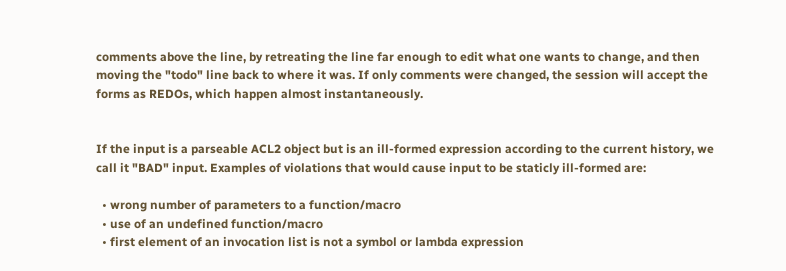comments above the line, by retreating the line far enough to edit what one wants to change, and then moving the "todo" line back to where it was. If only comments were changed, the session will accept the forms as REDOs, which happen almost instantaneously.


If the input is a parseable ACL2 object but is an ill-formed expression according to the current history, we call it "BAD" input. Examples of violations that would cause input to be staticly ill-formed are:

  • wrong number of parameters to a function/macro
  • use of an undefined function/macro
  • first element of an invocation list is not a symbol or lambda expression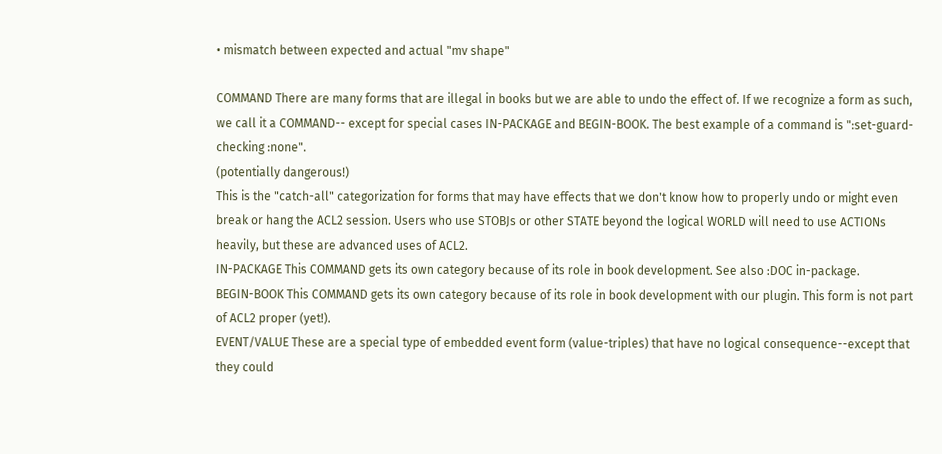• mismatch between expected and actual "mv shape"

COMMAND There are many forms that are illegal in books but we are able to undo the effect of. If we recognize a form as such, we call it a COMMAND-- except for special cases IN-PACKAGE and BEGIN-BOOK. The best example of a command is ":set-guard-checking :none".
(potentially dangerous!)
This is the "catch-all" categorization for forms that may have effects that we don't know how to properly undo or might even break or hang the ACL2 session. Users who use STOBJs or other STATE beyond the logical WORLD will need to use ACTIONs heavily, but these are advanced uses of ACL2.
IN-PACKAGE This COMMAND gets its own category because of its role in book development. See also :DOC in-package.
BEGIN-BOOK This COMMAND gets its own category because of its role in book development with our plugin. This form is not part of ACL2 proper (yet!).
EVENT/VALUE These are a special type of embedded event form (value-triples) that have no logical consequence--except that they could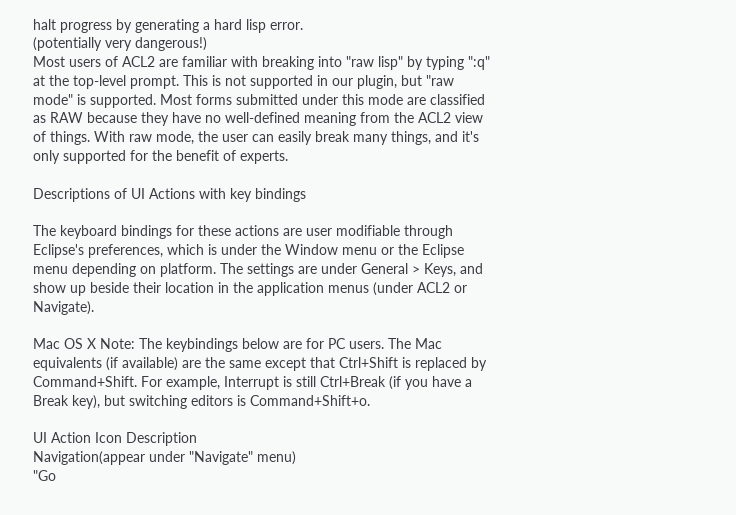halt progress by generating a hard lisp error.
(potentially very dangerous!)
Most users of ACL2 are familiar with breaking into "raw lisp" by typing ":q" at the top-level prompt. This is not supported in our plugin, but "raw mode" is supported. Most forms submitted under this mode are classified as RAW because they have no well-defined meaning from the ACL2 view of things. With raw mode, the user can easily break many things, and it's only supported for the benefit of experts.

Descriptions of UI Actions with key bindings

The keyboard bindings for these actions are user modifiable through Eclipse's preferences, which is under the Window menu or the Eclipse menu depending on platform. The settings are under General > Keys, and show up beside their location in the application menus (under ACL2 or Navigate).

Mac OS X Note: The keybindings below are for PC users. The Mac equivalents (if available) are the same except that Ctrl+Shift is replaced by Command+Shift. For example, Interrupt is still Ctrl+Break (if you have a Break key), but switching editors is Command+Shift+o.

UI Action Icon Description
Navigation(appear under "Navigate" menu)
"Go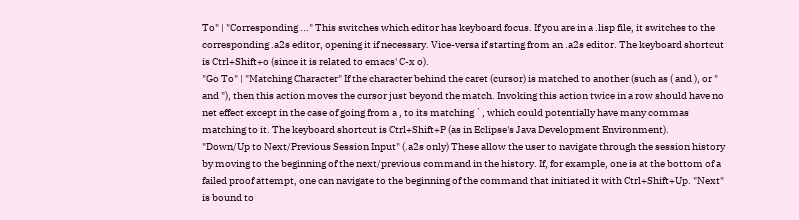To" | "Corresponding ..." This switches which editor has keyboard focus. If you are in a .lisp file, it switches to the corresponding .a2s editor, opening it if necessary. Vice-versa if starting from an .a2s editor. The keyboard shortcut is Ctrl+Shift+o (since it is related to emacs' C-x o).
"Go To" | "Matching Character" If the character behind the caret (cursor) is matched to another (such as ( and ), or " and "), then this action moves the cursor just beyond the match. Invoking this action twice in a row should have no net effect except in the case of going from a , to its matching `, which could potentially have many commas matching to it. The keyboard shortcut is Ctrl+Shift+P (as in Eclipse's Java Development Environment).
"Down/Up to Next/Previous Session Input" (.a2s only) These allow the user to navigate through the session history by moving to the beginning of the next/previous command in the history. If, for example, one is at the bottom of a failed proof attempt, one can navigate to the beginning of the command that initiated it with Ctrl+Shift+Up. "Next" is bound to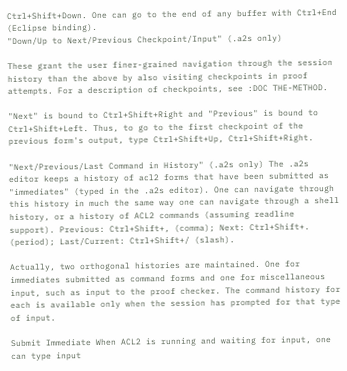Ctrl+Shift+Down. One can go to the end of any buffer with Ctrl+End (Eclipse binding).
"Down/Up to Next/Previous Checkpoint/Input" (.a2s only)

These grant the user finer-grained navigation through the session history than the above by also visiting checkpoints in proof attempts. For a description of checkpoints, see :DOC THE-METHOD.

"Next" is bound to Ctrl+Shift+Right and "Previous" is bound to Ctrl+Shift+Left. Thus, to go to the first checkpoint of the previous form's output, type Ctrl+Shift+Up, Ctrl+Shift+Right.

"Next/Previous/Last Command in History" (.a2s only) The .a2s editor keeps a history of acl2 forms that have been submitted as "immediates" (typed in the .a2s editor). One can navigate through this history in much the same way one can navigate through a shell history, or a history of ACL2 commands (assuming readline support). Previous: Ctrl+Shift+, (comma); Next: Ctrl+Shift+. (period); Last/Current: Ctrl+Shift+/ (slash).

Actually, two orthogonal histories are maintained. One for immediates submitted as command forms and one for miscellaneous input, such as input to the proof checker. The command history for each is available only when the session has prompted for that type of input.

Submit Immediate When ACL2 is running and waiting for input, one can type input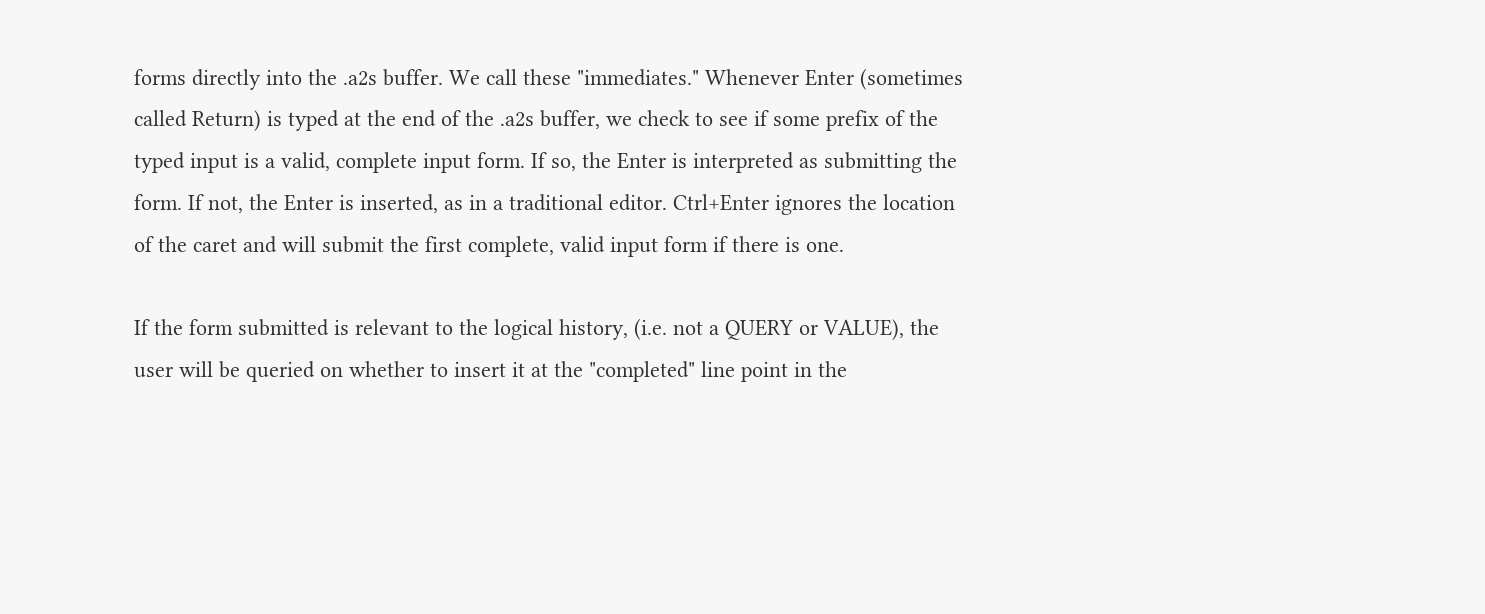forms directly into the .a2s buffer. We call these "immediates." Whenever Enter (sometimes called Return) is typed at the end of the .a2s buffer, we check to see if some prefix of the typed input is a valid, complete input form. If so, the Enter is interpreted as submitting the form. If not, the Enter is inserted, as in a traditional editor. Ctrl+Enter ignores the location of the caret and will submit the first complete, valid input form if there is one.

If the form submitted is relevant to the logical history, (i.e. not a QUERY or VALUE), the user will be queried on whether to insert it at the "completed" line point in the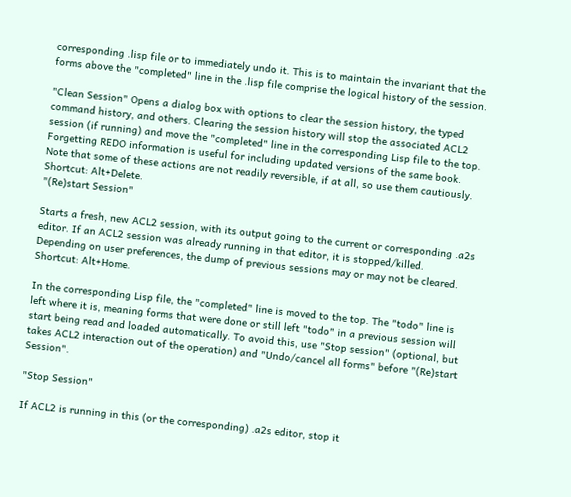corresponding .lisp file or to immediately undo it. This is to maintain the invariant that the forms above the "completed" line in the .lisp file comprise the logical history of the session.

"Clean Session" Opens a dialog box with options to clear the session history, the typed command history, and others. Clearing the session history will stop the associated ACL2 session (if running) and move the "completed" line in the corresponding Lisp file to the top. Forgetting REDO information is useful for including updated versions of the same book. Note that some of these actions are not readily reversible, if at all, so use them cautiously. Shortcut: Alt+Delete.
"(Re)start Session"

Starts a fresh, new ACL2 session, with its output going to the current or corresponding .a2s editor. If an ACL2 session was already running in that editor, it is stopped/killed. Depending on user preferences, the dump of previous sessions may or may not be cleared. Shortcut: Alt+Home.

In the corresponding Lisp file, the "completed" line is moved to the top. The "todo" line is left where it is, meaning forms that were done or still left "todo" in a previous session will start being read and loaded automatically. To avoid this, use "Stop session" (optional, but takes ACL2 interaction out of the operation) and "Undo/cancel all forms" before "(Re)start Session".

"Stop Session"

If ACL2 is running in this (or the corresponding) .a2s editor, stop it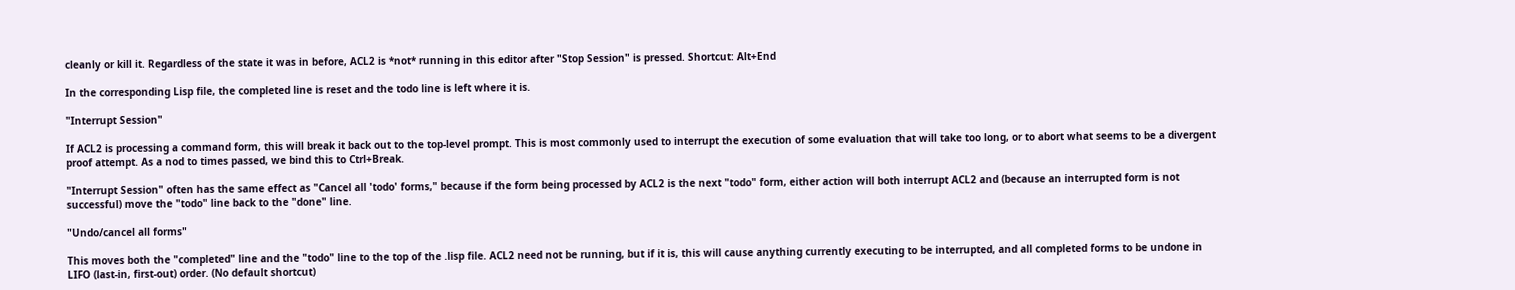cleanly or kill it. Regardless of the state it was in before, ACL2 is *not* running in this editor after "Stop Session" is pressed. Shortcut: Alt+End

In the corresponding Lisp file, the completed line is reset and the todo line is left where it is.

"Interrupt Session"

If ACL2 is processing a command form, this will break it back out to the top-level prompt. This is most commonly used to interrupt the execution of some evaluation that will take too long, or to abort what seems to be a divergent proof attempt. As a nod to times passed, we bind this to Ctrl+Break.

"Interrupt Session" often has the same effect as "Cancel all 'todo' forms," because if the form being processed by ACL2 is the next "todo" form, either action will both interrupt ACL2 and (because an interrupted form is not successful) move the "todo" line back to the "done" line.

"Undo/cancel all forms"

This moves both the "completed" line and the "todo" line to the top of the .lisp file. ACL2 need not be running, but if it is, this will cause anything currently executing to be interrupted, and all completed forms to be undone in LIFO (last-in, first-out) order. (No default shortcut)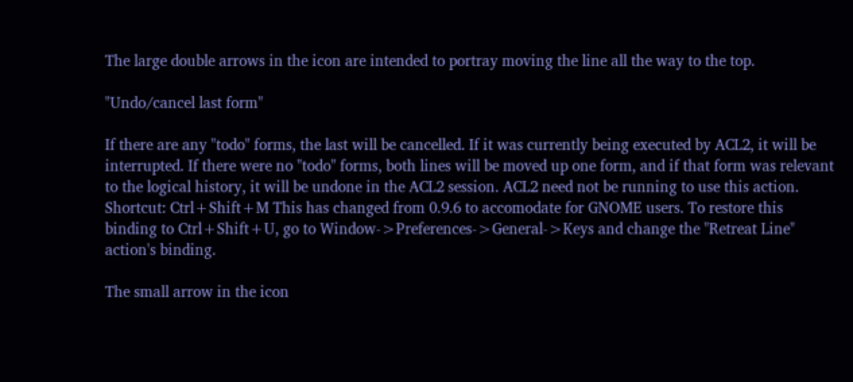The large double arrows in the icon are intended to portray moving the line all the way to the top.

"Undo/cancel last form"

If there are any "todo" forms, the last will be cancelled. If it was currently being executed by ACL2, it will be interrupted. If there were no "todo" forms, both lines will be moved up one form, and if that form was relevant to the logical history, it will be undone in the ACL2 session. ACL2 need not be running to use this action. Shortcut: Ctrl+Shift+M This has changed from 0.9.6 to accomodate for GNOME users. To restore this binding to Ctrl+Shift+U, go to Window->Preferences->General->Keys and change the "Retreat Line" action's binding.

The small arrow in the icon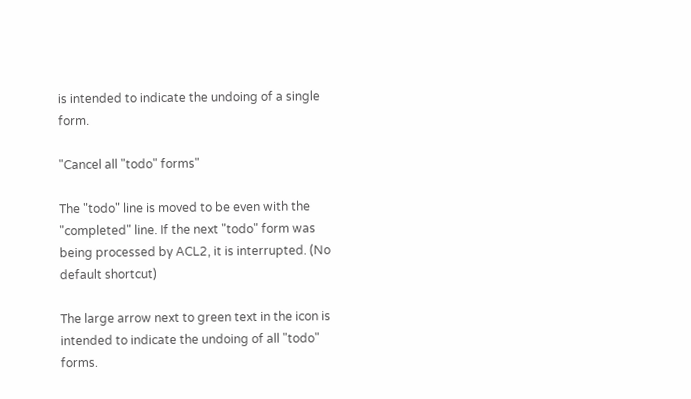is intended to indicate the undoing of a single form.

"Cancel all "todo" forms"

The "todo" line is moved to be even with the "completed" line. If the next "todo" form was being processed by ACL2, it is interrupted. (No default shortcut)

The large arrow next to green text in the icon is intended to indicate the undoing of all "todo" forms.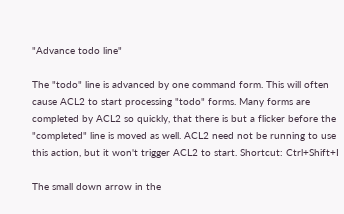"Advance todo line"

The "todo" line is advanced by one command form. This will often cause ACL2 to start processing "todo" forms. Many forms are completed by ACL2 so quickly, that there is but a flicker before the "completed" line is moved as well. ACL2 need not be running to use this action, but it won't trigger ACL2 to start. Shortcut: Ctrl+Shift+I

The small down arrow in the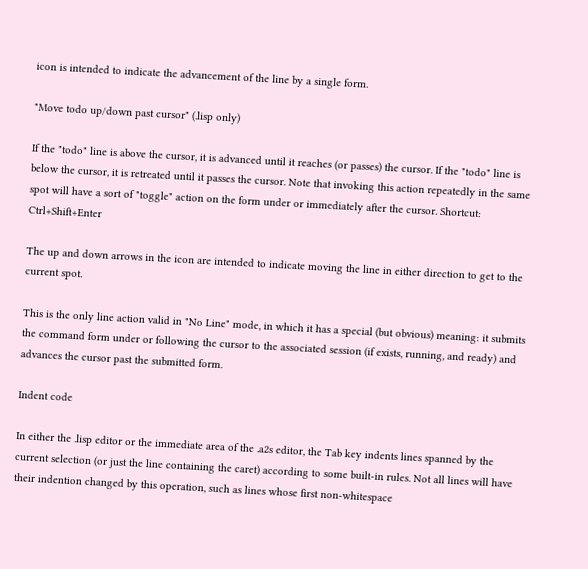icon is intended to indicate the advancement of the line by a single form.

"Move todo up/down past cursor" (.lisp only)

If the "todo" line is above the cursor, it is advanced until it reaches (or passes) the cursor. If the "todo" line is below the cursor, it is retreated until it passes the cursor. Note that invoking this action repeatedly in the same spot will have a sort of "toggle" action on the form under or immediately after the cursor. Shortcut: Ctrl+Shift+Enter

The up and down arrows in the icon are intended to indicate moving the line in either direction to get to the current spot.

This is the only line action valid in "No Line" mode, in which it has a special (but obvious) meaning: it submits the command form under or following the cursor to the associated session (if exists, running, and ready) and advances the cursor past the submitted form.

Indent code

In either the .lisp editor or the immediate area of the .a2s editor, the Tab key indents lines spanned by the current selection (or just the line containing the caret) according to some built-in rules. Not all lines will have their indention changed by this operation, such as lines whose first non-whitespace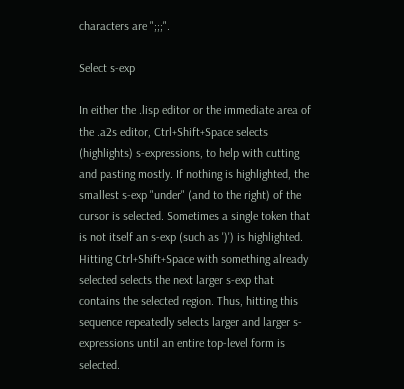characters are ";;;".

Select s-exp

In either the .lisp editor or the immediate area of the .a2s editor, Ctrl+Shift+Space selects (highlights) s-expressions, to help with cutting and pasting mostly. If nothing is highlighted, the smallest s-exp "under" (and to the right) of the cursor is selected. Sometimes a single token that is not itself an s-exp (such as ')') is highlighted. Hitting Ctrl+Shift+Space with something already selected selects the next larger s-exp that contains the selected region. Thus, hitting this sequence repeatedly selects larger and larger s-expressions until an entire top-level form is selected.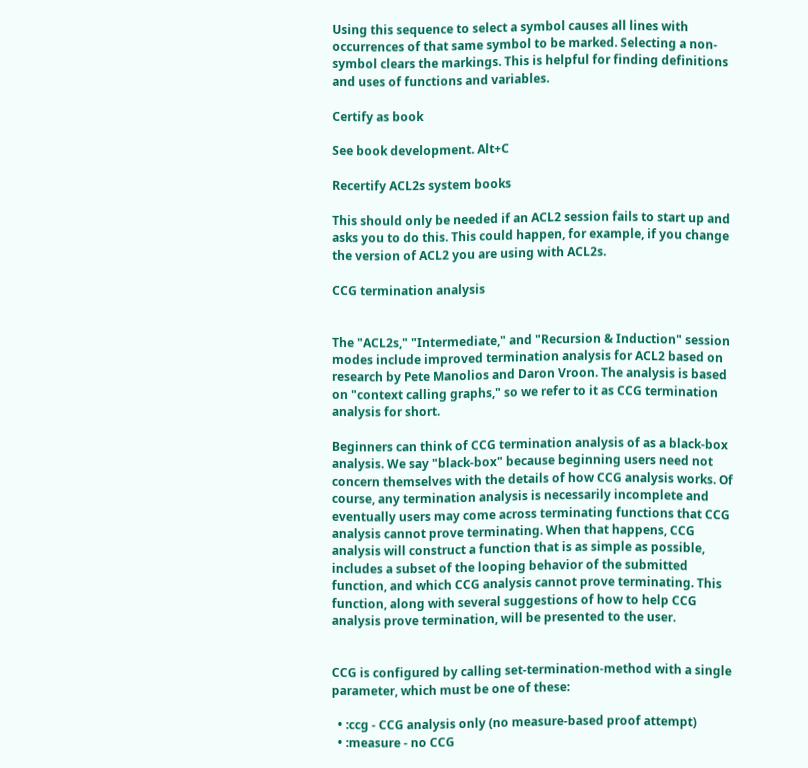Using this sequence to select a symbol causes all lines with occurrences of that same symbol to be marked. Selecting a non-symbol clears the markings. This is helpful for finding definitions and uses of functions and variables.

Certify as book

See book development. Alt+C

Recertify ACL2s system books

This should only be needed if an ACL2 session fails to start up and asks you to do this. This could happen, for example, if you change the version of ACL2 you are using with ACL2s.

CCG termination analysis


The "ACL2s," "Intermediate," and "Recursion & Induction" session modes include improved termination analysis for ACL2 based on research by Pete Manolios and Daron Vroon. The analysis is based on "context calling graphs," so we refer to it as CCG termination analysis for short.

Beginners can think of CCG termination analysis of as a black-box analysis. We say "black-box" because beginning users need not concern themselves with the details of how CCG analysis works. Of course, any termination analysis is necessarily incomplete and eventually users may come across terminating functions that CCG analysis cannot prove terminating. When that happens, CCG analysis will construct a function that is as simple as possible, includes a subset of the looping behavior of the submitted function, and which CCG analysis cannot prove terminating. This function, along with several suggestions of how to help CCG analysis prove termination, will be presented to the user.


CCG is configured by calling set-termination-method with a single parameter, which must be one of these:

  • :ccg - CCG analysis only (no measure-based proof attempt)
  • :measure - no CCG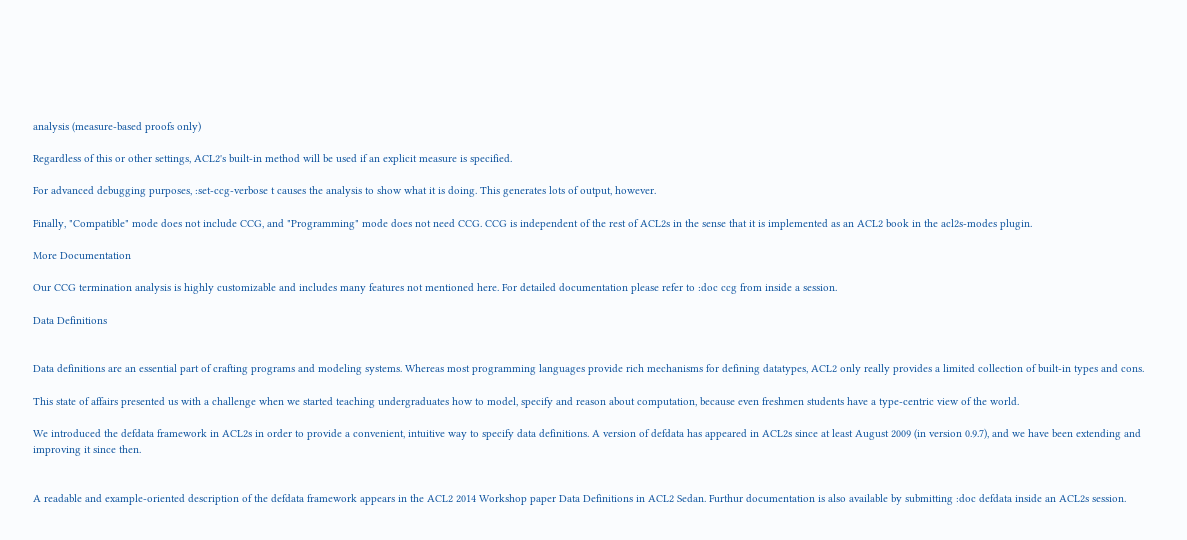analysis (measure-based proofs only)

Regardless of this or other settings, ACL2's built-in method will be used if an explicit measure is specified.

For advanced debugging purposes, :set-ccg-verbose t causes the analysis to show what it is doing. This generates lots of output, however.

Finally, "Compatible" mode does not include CCG, and "Programming" mode does not need CCG. CCG is independent of the rest of ACL2s in the sense that it is implemented as an ACL2 book in the acl2s-modes plugin.

More Documentation

Our CCG termination analysis is highly customizable and includes many features not mentioned here. For detailed documentation please refer to :doc ccg from inside a session.

Data Definitions


Data definitions are an essential part of crafting programs and modeling systems. Whereas most programming languages provide rich mechanisms for defining datatypes, ACL2 only really provides a limited collection of built-in types and cons.

This state of affairs presented us with a challenge when we started teaching undergraduates how to model, specify and reason about computation, because even freshmen students have a type-centric view of the world.

We introduced the defdata framework in ACL2s in order to provide a convenient, intuitive way to specify data definitions. A version of defdata has appeared in ACL2s since at least August 2009 (in version 0.9.7), and we have been extending and improving it since then.


A readable and example-oriented description of the defdata framework appears in the ACL2 2014 Workshop paper Data Definitions in ACL2 Sedan. Furthur documentation is also available by submitting :doc defdata inside an ACL2s session.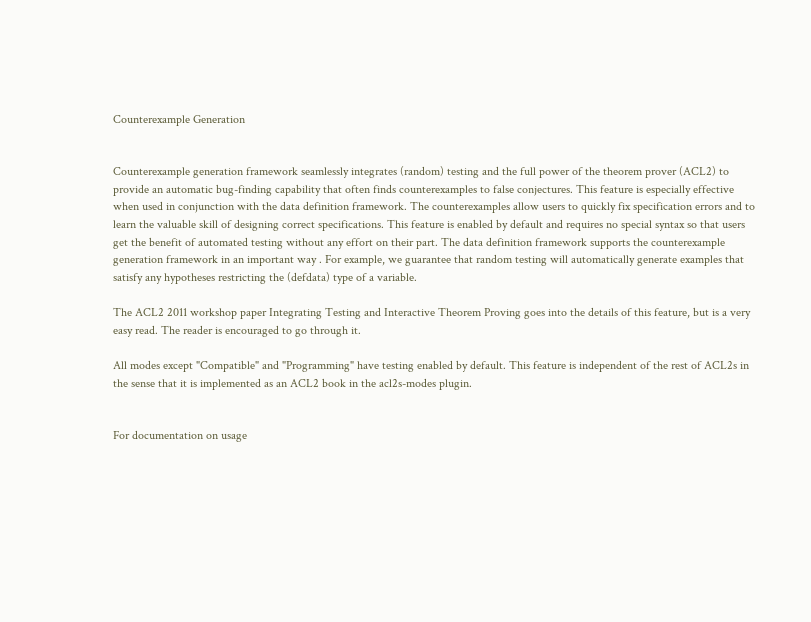Counterexample Generation


Counterexample generation framework seamlessly integrates (random) testing and the full power of the theorem prover (ACL2) to provide an automatic bug-finding capability that often finds counterexamples to false conjectures. This feature is especially effective when used in conjunction with the data definition framework. The counterexamples allow users to quickly fix specification errors and to learn the valuable skill of designing correct specifications. This feature is enabled by default and requires no special syntax so that users get the benefit of automated testing without any effort on their part. The data definition framework supports the counterexample generation framework in an important way . For example, we guarantee that random testing will automatically generate examples that satisfy any hypotheses restricting the (defdata) type of a variable.

The ACL2 2011 workshop paper Integrating Testing and Interactive Theorem Proving goes into the details of this feature, but is a very easy read. The reader is encouraged to go through it.

All modes except "Compatible" and "Programming" have testing enabled by default. This feature is independent of the rest of ACL2s in the sense that it is implemented as an ACL2 book in the acl2s-modes plugin.


For documentation on usage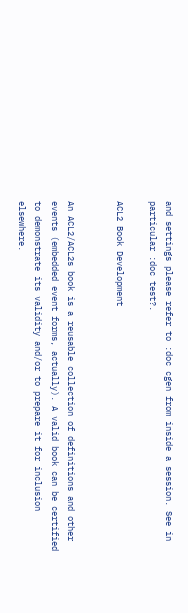and settings please refer to :doc cgen from inside a session. See in particular :doc test?.

ACL2 Book Development


An ACL2/ACL2s book is a reusable collection of definitions and other events (embedded event forms, actually). A valid book can be certified to demonstrate its validity and/or to prepare it for inclusion elsewhere.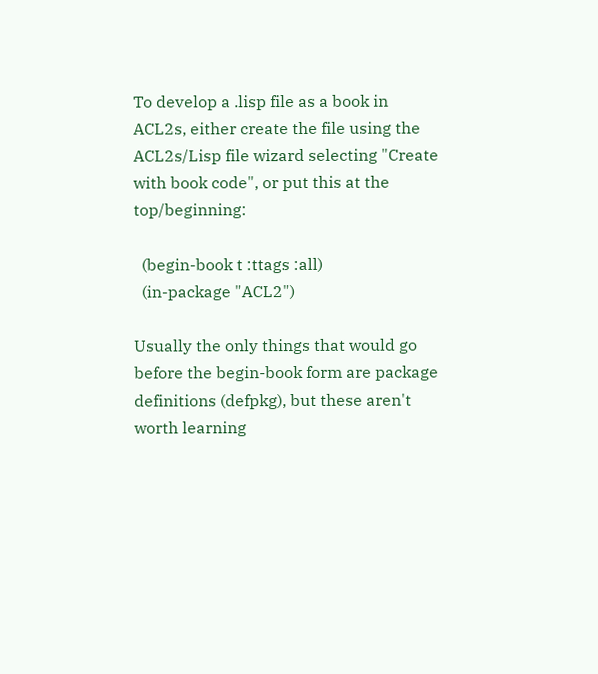To develop a .lisp file as a book in ACL2s, either create the file using the ACL2s/Lisp file wizard selecting "Create with book code", or put this at the top/beginning:

  (begin-book t :ttags :all)
  (in-package "ACL2")

Usually the only things that would go before the begin-book form are package definitions (defpkg), but these aren't worth learning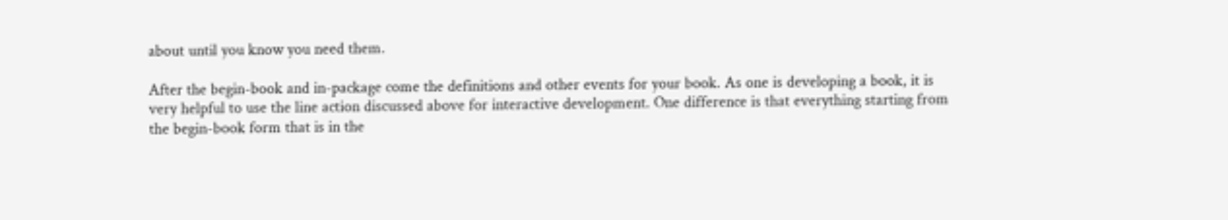about until you know you need them.

After the begin-book and in-package come the definitions and other events for your book. As one is developing a book, it is very helpful to use the line action discussed above for interactive development. One difference is that everything starting from the begin-book form that is in the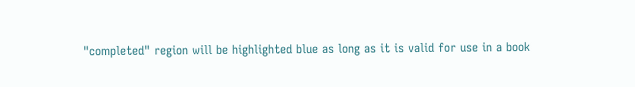"completed" region will be highlighted blue as long as it is valid for use in a book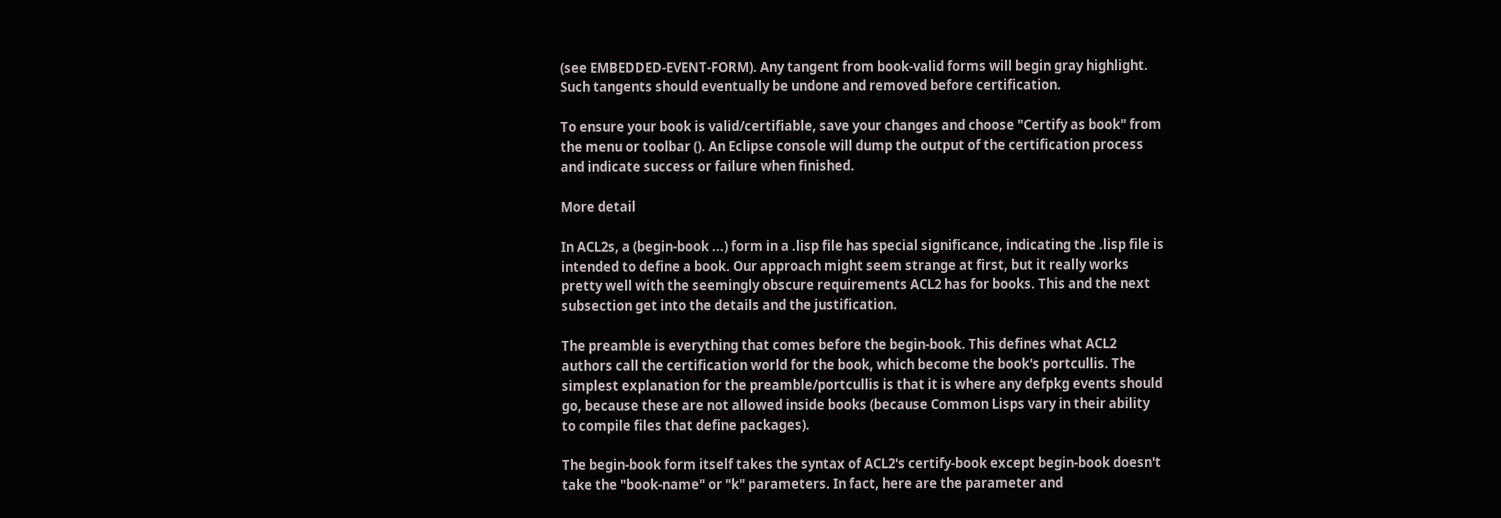(see EMBEDDED-EVENT-FORM). Any tangent from book-valid forms will begin gray highlight. Such tangents should eventually be undone and removed before certification.

To ensure your book is valid/certifiable, save your changes and choose "Certify as book" from the menu or toolbar (). An Eclipse console will dump the output of the certification process and indicate success or failure when finished.

More detail

In ACL2s, a (begin-book ...) form in a .lisp file has special significance, indicating the .lisp file is intended to define a book. Our approach might seem strange at first, but it really works pretty well with the seemingly obscure requirements ACL2 has for books. This and the next subsection get into the details and the justification.

The preamble is everything that comes before the begin-book. This defines what ACL2 authors call the certification world for the book, which become the book's portcullis. The simplest explanation for the preamble/portcullis is that it is where any defpkg events should go, because these are not allowed inside books (because Common Lisps vary in their ability to compile files that define packages).

The begin-book form itself takes the syntax of ACL2's certify-book except begin-book doesn't take the "book-name" or "k" parameters. In fact, here are the parameter and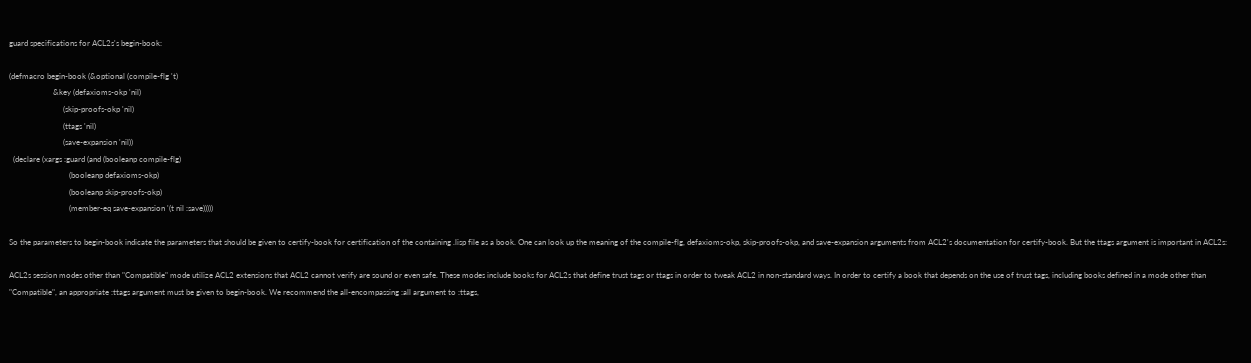guard specifications for ACL2s's begin-book:

(defmacro begin-book (&optional (compile-flg 't)
                      &key (defaxioms-okp 'nil)
                           (skip-proofs-okp 'nil)
                           (ttags 'nil)
                           (save-expansion 'nil))
  (declare (xargs :guard (and (booleanp compile-flg)
                              (booleanp defaxioms-okp)
                              (booleanp skip-proofs-okp)
                              (member-eq save-expansion '(t nil :save)))))

So the parameters to begin-book indicate the parameters that should be given to certify-book for certification of the containing .lisp file as a book. One can look up the meaning of the compile-flg, defaxioms-okp, skip-proofs-okp, and save-expansion arguments from ACL2's documentation for certify-book. But the ttags argument is important in ACL2s:

ACL2s session modes other than "Compatible" mode utilize ACL2 extensions that ACL2 cannot verify are sound or even safe. These modes include books for ACL2s that define trust tags or ttags in order to tweak ACL2 in non-standard ways. In order to certify a book that depends on the use of trust tags, including books defined in a mode other than "Compatible", an appropriate :ttags argument must be given to begin-book. We recommend the all-encompassing :all argument to :ttags,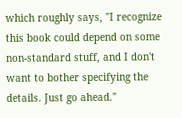which roughly says, "I recognize this book could depend on some non-standard stuff, and I don't want to bother specifying the details. Just go ahead."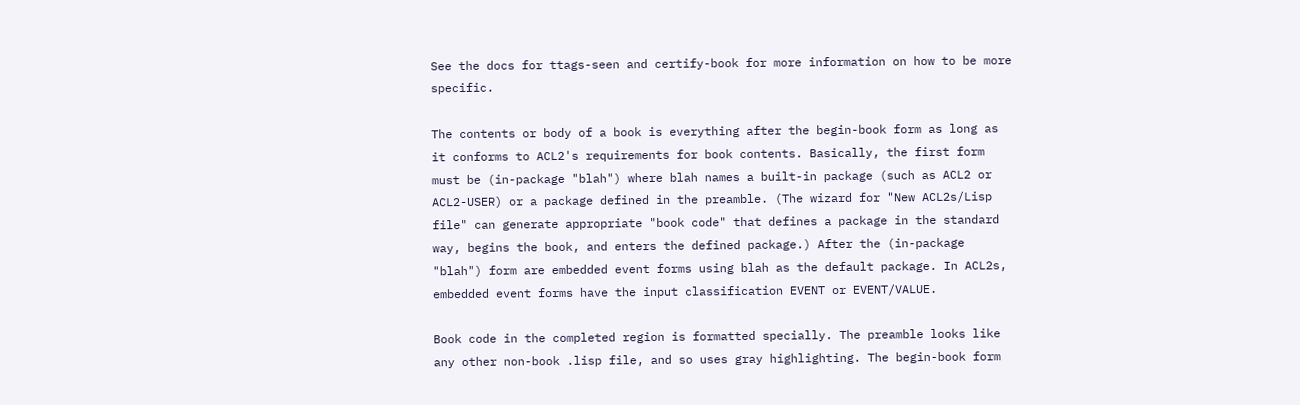See the docs for ttags-seen and certify-book for more information on how to be more specific.

The contents or body of a book is everything after the begin-book form as long as it conforms to ACL2's requirements for book contents. Basically, the first form must be (in-package "blah") where blah names a built-in package (such as ACL2 or ACL2-USER) or a package defined in the preamble. (The wizard for "New ACL2s/Lisp file" can generate appropriate "book code" that defines a package in the standard way, begins the book, and enters the defined package.) After the (in-package "blah") form are embedded event forms using blah as the default package. In ACL2s, embedded event forms have the input classification EVENT or EVENT/VALUE.

Book code in the completed region is formatted specially. The preamble looks like any other non-book .lisp file, and so uses gray highlighting. The begin-book form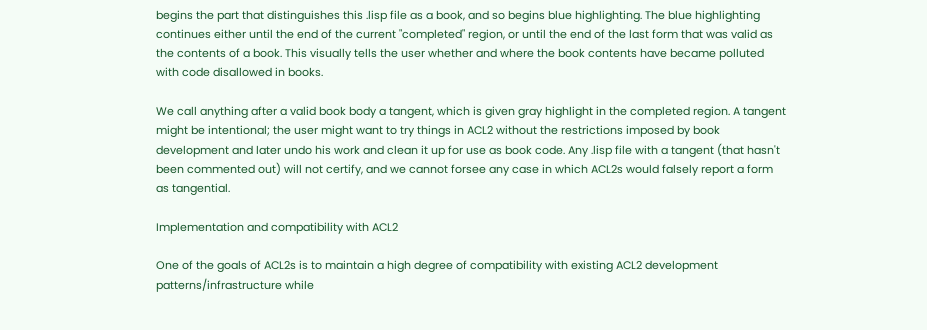begins the part that distinguishes this .lisp file as a book, and so begins blue highlighting. The blue highlighting continues either until the end of the current "completed" region, or until the end of the last form that was valid as the contents of a book. This visually tells the user whether and where the book contents have became polluted with code disallowed in books.

We call anything after a valid book body a tangent, which is given gray highlight in the completed region. A tangent might be intentional; the user might want to try things in ACL2 without the restrictions imposed by book development and later undo his work and clean it up for use as book code. Any .lisp file with a tangent (that hasn't been commented out) will not certify, and we cannot forsee any case in which ACL2s would falsely report a form as tangential.

Implementation and compatibility with ACL2

One of the goals of ACL2s is to maintain a high degree of compatibility with existing ACL2 development patterns/infrastructure while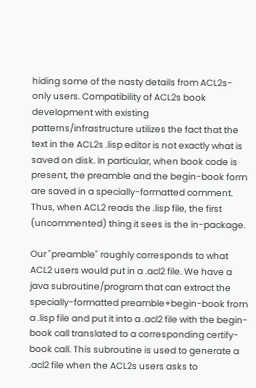hiding some of the nasty details from ACL2s-only users. Compatibility of ACL2s book development with existing patterns/infrastructure utilizes the fact that the text in the ACL2s .lisp editor is not exactly what is saved on disk. In particular, when book code is present, the preamble and the begin-book form are saved in a specially-formatted comment. Thus, when ACL2 reads the .lisp file, the first (uncommented) thing it sees is the in-package.

Our "preamble" roughly corresponds to what ACL2 users would put in a .acl2 file. We have a java subroutine/program that can extract the specially-formatted preamble+begin-book from a .lisp file and put it into a .acl2 file with the begin-book call translated to a corresponding certify-book call. This subroutine is used to generate a .acl2 file when the ACL2s users asks to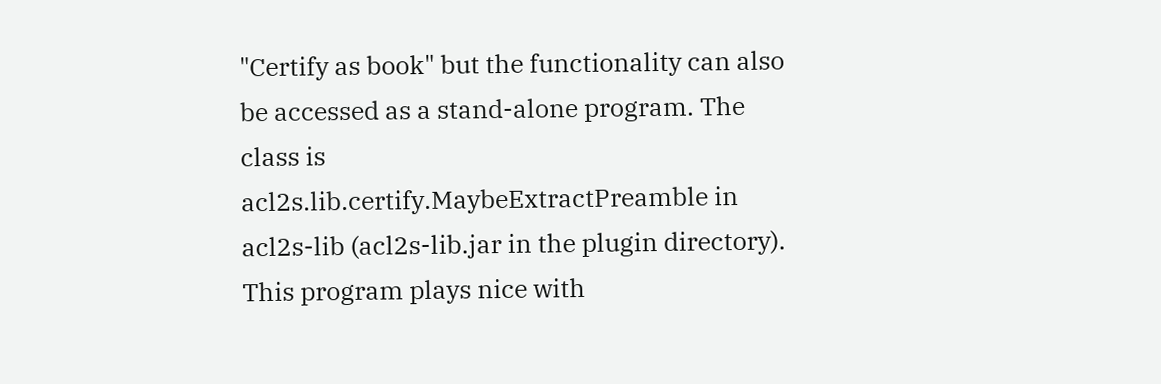"Certify as book" but the functionality can also be accessed as a stand-alone program. The class is acl2s.lib.certify.MaybeExtractPreamble in acl2s-lib (acl2s-lib.jar in the plugin directory). This program plays nice with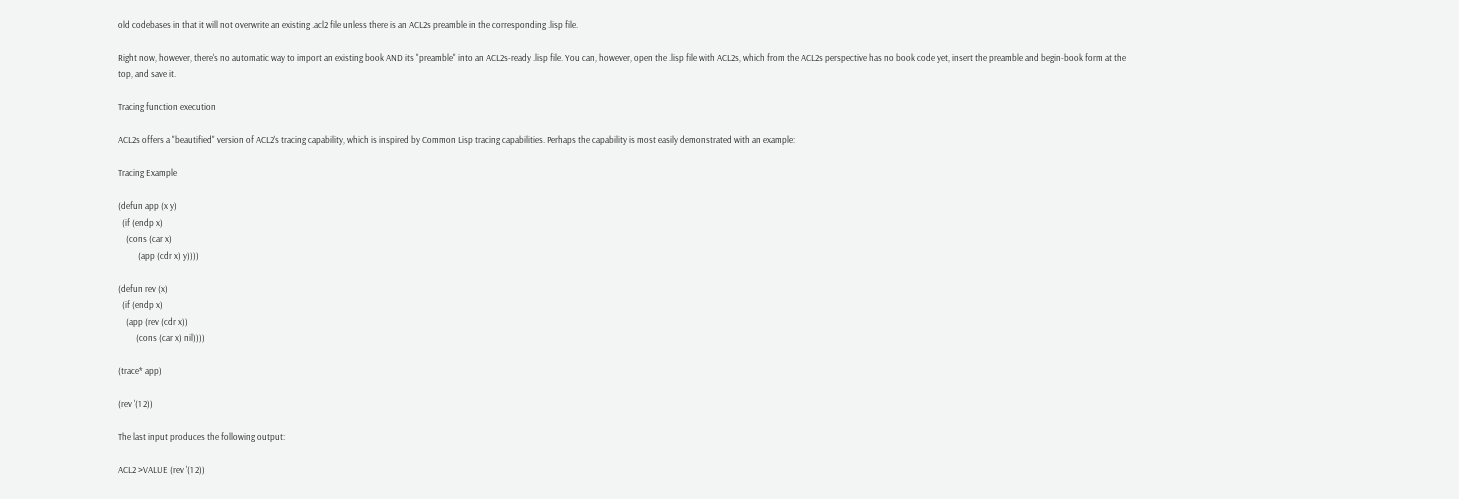old codebases in that it will not overwrite an existing .acl2 file unless there is an ACL2s preamble in the corresponding .lisp file.

Right now, however, there's no automatic way to import an existing book AND its "preamble" into an ACL2s-ready .lisp file. You can, however, open the .lisp file with ACL2s, which from the ACL2s perspective has no book code yet, insert the preamble and begin-book form at the top, and save it.

Tracing function execution

ACL2s offers a "beautified" version of ACL2's tracing capability, which is inspired by Common Lisp tracing capabilities. Perhaps the capability is most easily demonstrated with an example:

Tracing Example

(defun app (x y)
  (if (endp x)
    (cons (car x)
          (app (cdr x) y))))

(defun rev (x)
  (if (endp x)
    (app (rev (cdr x))
         (cons (car x) nil))))

(trace* app)

(rev '(1 2))

The last input produces the following output:

ACL2 >VALUE (rev '(1 2))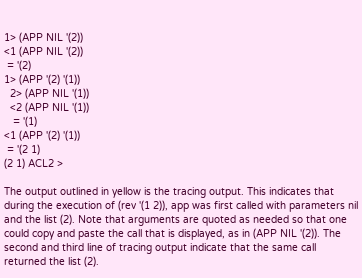1> (APP NIL '(2))
<1 (APP NIL '(2))
 = '(2)
1> (APP '(2) '(1))
  2> (APP NIL '(1))
  <2 (APP NIL '(1))
   = '(1)
<1 (APP '(2) '(1))
 = '(2 1)
(2 1) ACL2 >

The output outlined in yellow is the tracing output. This indicates that during the execution of (rev '(1 2)), app was first called with parameters nil and the list (2). Note that arguments are quoted as needed so that one could copy and paste the call that is displayed, as in (APP NIL '(2)). The second and third line of tracing output indicate that the same call returned the list (2).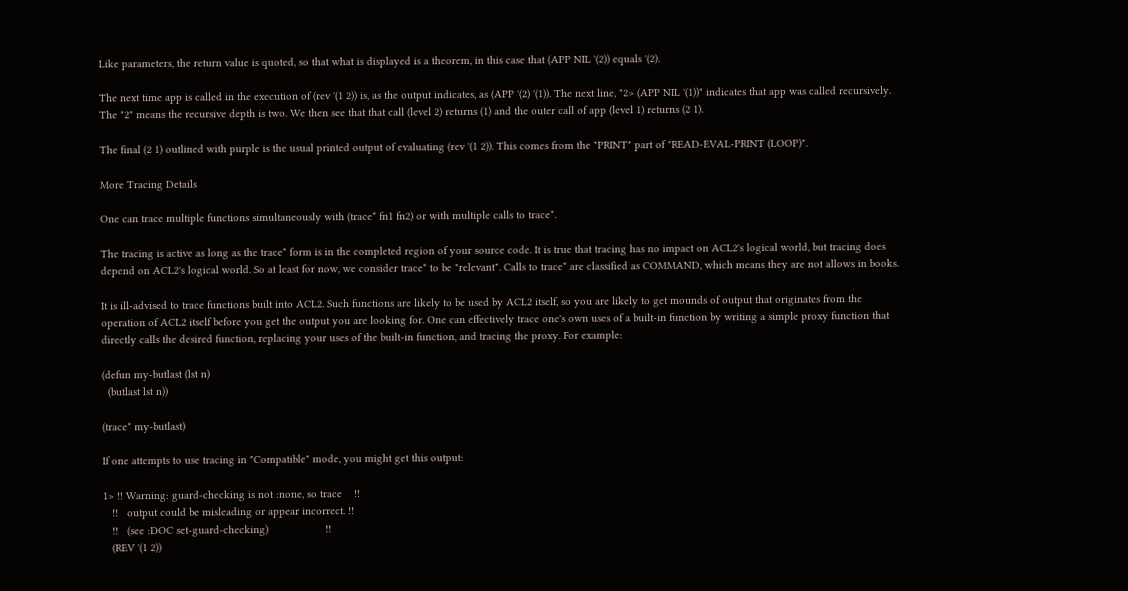Like parameters, the return value is quoted, so that what is displayed is a theorem, in this case that (APP NIL '(2)) equals '(2).

The next time app is called in the execution of (rev '(1 2)) is, as the output indicates, as (APP '(2) '(1)). The next line, "2> (APP NIL '(1))" indicates that app was called recursively. The "2" means the recursive depth is two. We then see that that call (level 2) returns (1) and the outer call of app (level 1) returns (2 1).

The final (2 1) outlined with purple is the usual printed output of evaluating (rev '(1 2)). This comes from the "PRINT" part of "READ-EVAL-PRINT (LOOP)".

More Tracing Details

One can trace multiple functions simultaneously with (trace* fn1 fn2) or with multiple calls to trace*.

The tracing is active as long as the trace* form is in the completed region of your source code. It is true that tracing has no impact on ACL2's logical world, but tracing does depend on ACL2's logical world. So at least for now, we consider trace* to be "relevant". Calls to trace* are classified as COMMAND, which means they are not allows in books.

It is ill-advised to trace functions built into ACL2. Such functions are likely to be used by ACL2 itself, so you are likely to get mounds of output that originates from the operation of ACL2 itself before you get the output you are looking for. One can effectively trace one's own uses of a built-in function by writing a simple proxy function that directly calls the desired function, replacing your uses of the built-in function, and tracing the proxy. For example:

(defun my-butlast (lst n)
  (butlast lst n))

(trace* my-butlast)

If one attempts to use tracing in "Compatible" mode, you might get this output:

1> !! Warning: guard-checking is not :none, so trace    !!
   !!   output could be misleading or appear incorrect. !!
   !!   (see :DOC set-guard-checking)                   !!
   (REV '(1 2))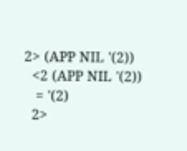2> (APP NIL '(2))
  <2 (APP NIL '(2))
   = '(2)
  2>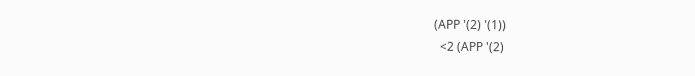(APP '(2) '(1))
  <2 (APP '(2)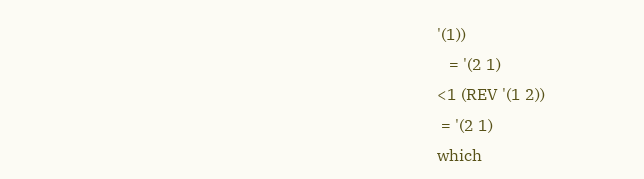'(1))
   = '(2 1)
<1 (REV '(1 2))
 = '(2 1)
which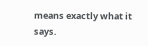means exactly what it says.